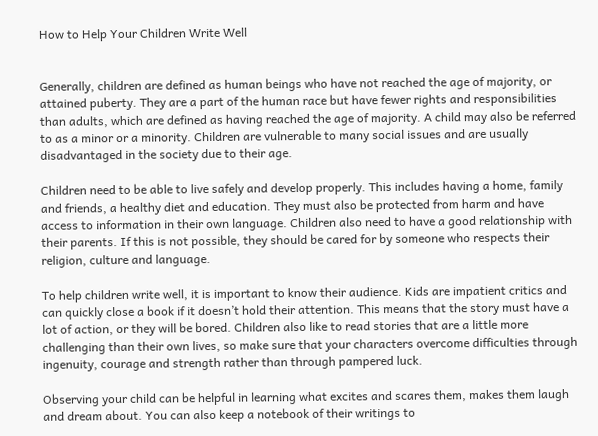How to Help Your Children Write Well


Generally, children are defined as human beings who have not reached the age of majority, or attained puberty. They are a part of the human race but have fewer rights and responsibilities than adults, which are defined as having reached the age of majority. A child may also be referred to as a minor or a minority. Children are vulnerable to many social issues and are usually disadvantaged in the society due to their age.

Children need to be able to live safely and develop properly. This includes having a home, family and friends, a healthy diet and education. They must also be protected from harm and have access to information in their own language. Children also need to have a good relationship with their parents. If this is not possible, they should be cared for by someone who respects their religion, culture and language.

To help children write well, it is important to know their audience. Kids are impatient critics and can quickly close a book if it doesn’t hold their attention. This means that the story must have a lot of action, or they will be bored. Children also like to read stories that are a little more challenging than their own lives, so make sure that your characters overcome difficulties through ingenuity, courage and strength rather than through pampered luck.

Observing your child can be helpful in learning what excites and scares them, makes them laugh and dream about. You can also keep a notebook of their writings to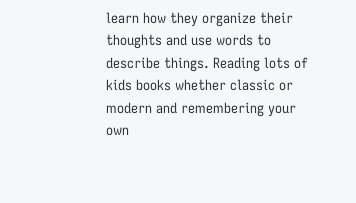learn how they organize their thoughts and use words to describe things. Reading lots of kids books whether classic or modern and remembering your own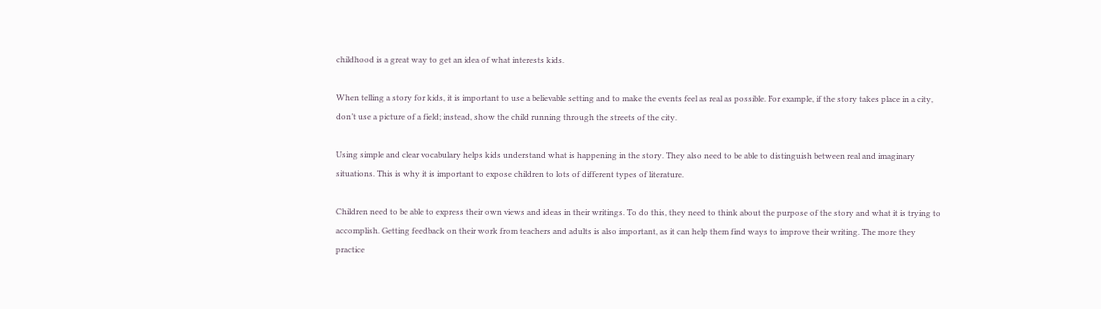childhood is a great way to get an idea of what interests kids.

When telling a story for kids, it is important to use a believable setting and to make the events feel as real as possible. For example, if the story takes place in a city, don’t use a picture of a field; instead, show the child running through the streets of the city.

Using simple and clear vocabulary helps kids understand what is happening in the story. They also need to be able to distinguish between real and imaginary situations. This is why it is important to expose children to lots of different types of literature.

Children need to be able to express their own views and ideas in their writings. To do this, they need to think about the purpose of the story and what it is trying to accomplish. Getting feedback on their work from teachers and adults is also important, as it can help them find ways to improve their writing. The more they practice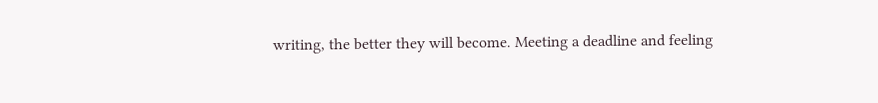writing, the better they will become. Meeting a deadline and feeling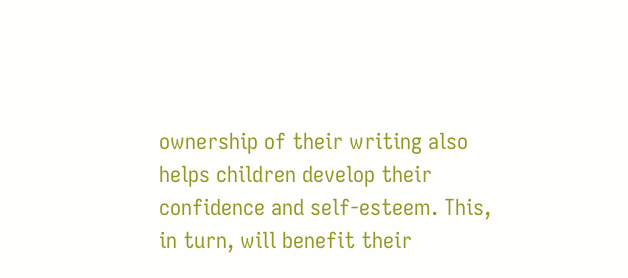ownership of their writing also helps children develop their confidence and self-esteem. This, in turn, will benefit their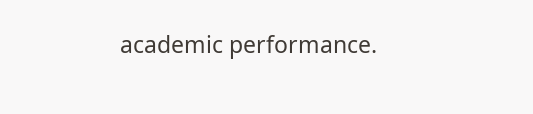academic performance.